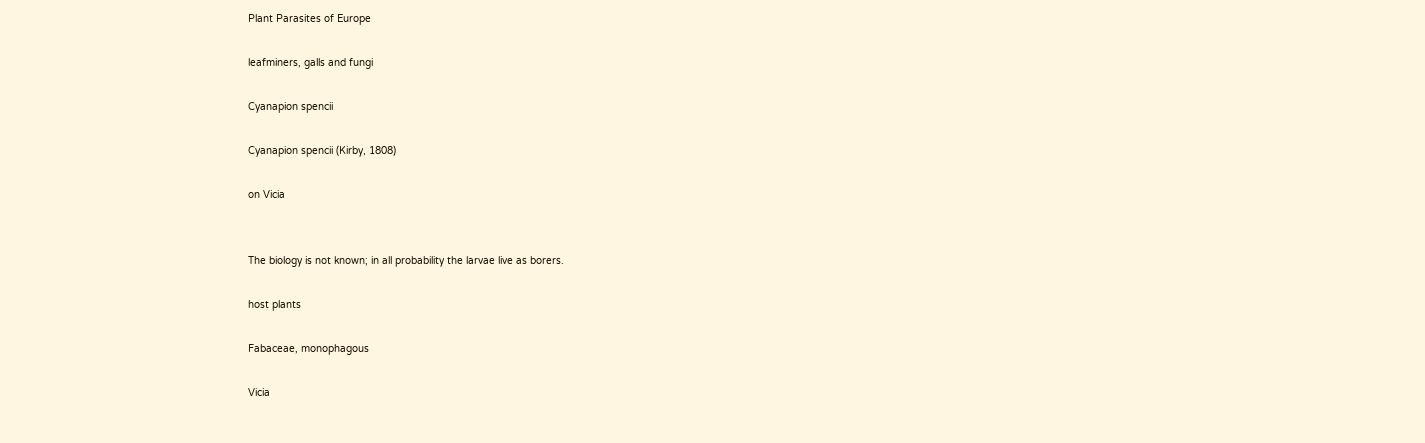Plant Parasites of Europe

leafminers, galls and fungi

Cyanapion spencii

Cyanapion spencii (Kirby, 1808)

on Vicia


The biology is not known; in all probability the larvae live as borers.

host plants

Fabaceae, monophagous

Vicia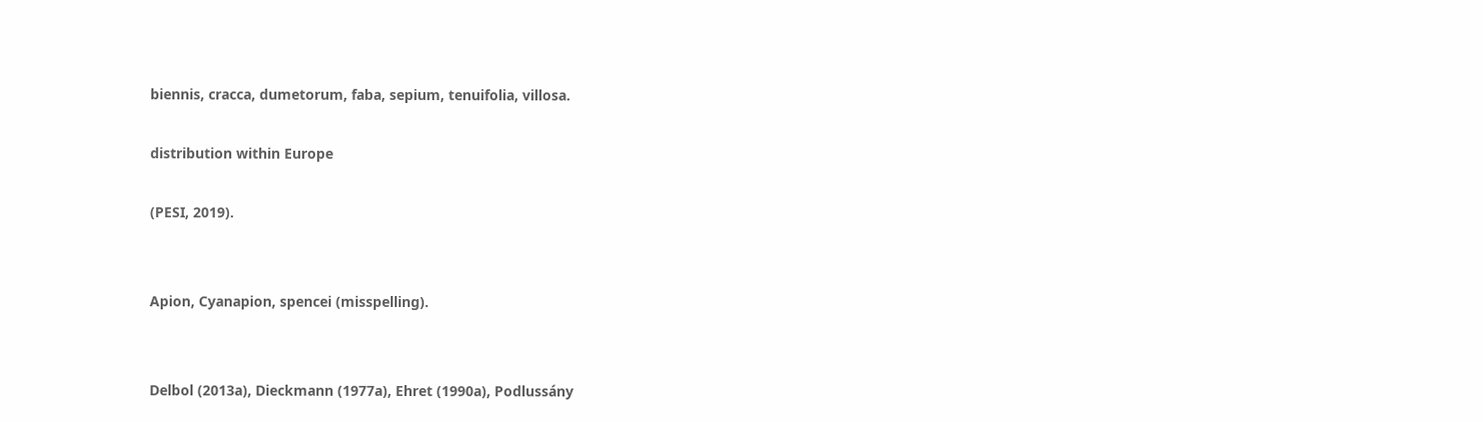biennis, cracca, dumetorum, faba, sepium, tenuifolia, villosa.

distribution within Europe

(PESI, 2019).


Apion, Cyanapion, spencei (misspelling).


Delbol (2013a), Dieckmann (1977a), Ehret (1990a), Podlussány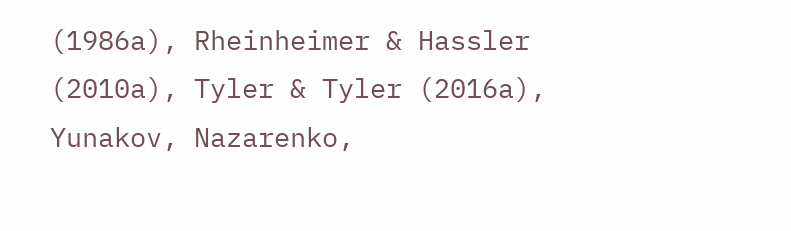(1986a), Rheinheimer & Hassler (2010a), Tyler & Tyler (2016a), Yunakov, Nazarenko,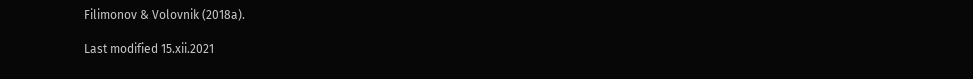Filimonov & Volovnik (2018a).

Last modified 15.xii.2021